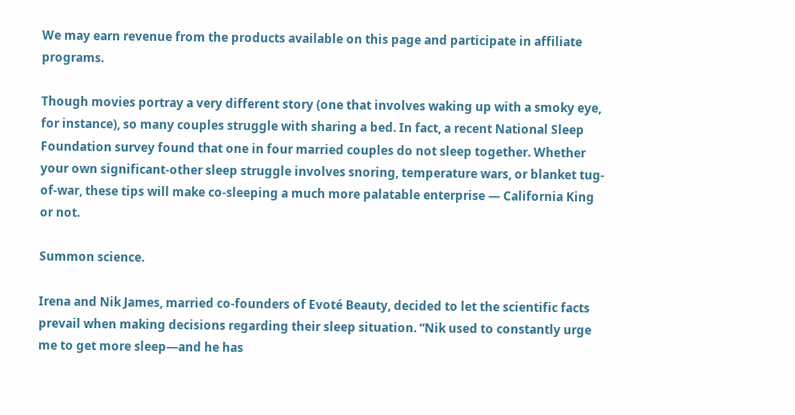We may earn revenue from the products available on this page and participate in affiliate programs.

Though movies portray a very different story (one that involves waking up with a smoky eye, for instance), so many couples struggle with sharing a bed. In fact, a recent National Sleep Foundation survey found that one in four married couples do not sleep together. Whether your own significant-other sleep struggle involves snoring, temperature wars, or blanket tug-of-war, these tips will make co-sleeping a much more palatable enterprise — California King or not.

Summon science.

Irena and Nik James, married co-founders of Evoté Beauty, decided to let the scientific facts prevail when making decisions regarding their sleep situation. “Nik used to constantly urge me to get more sleep—and he has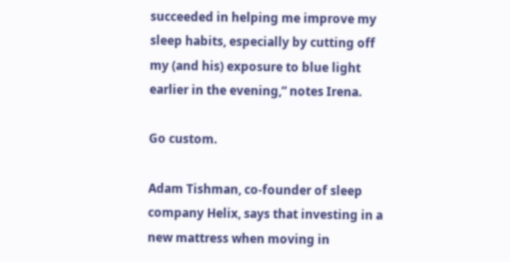succeeded in helping me improve my sleep habits, especially by cutting off my (and his) exposure to blue light earlier in the evening,” notes Irena.

Go custom.

Adam Tishman, co-founder of sleep company Helix, says that investing in a new mattress when moving in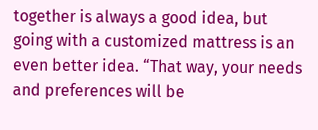together is always a good idea, but going with a customized mattress is an even better idea. “That way, your needs and preferences will be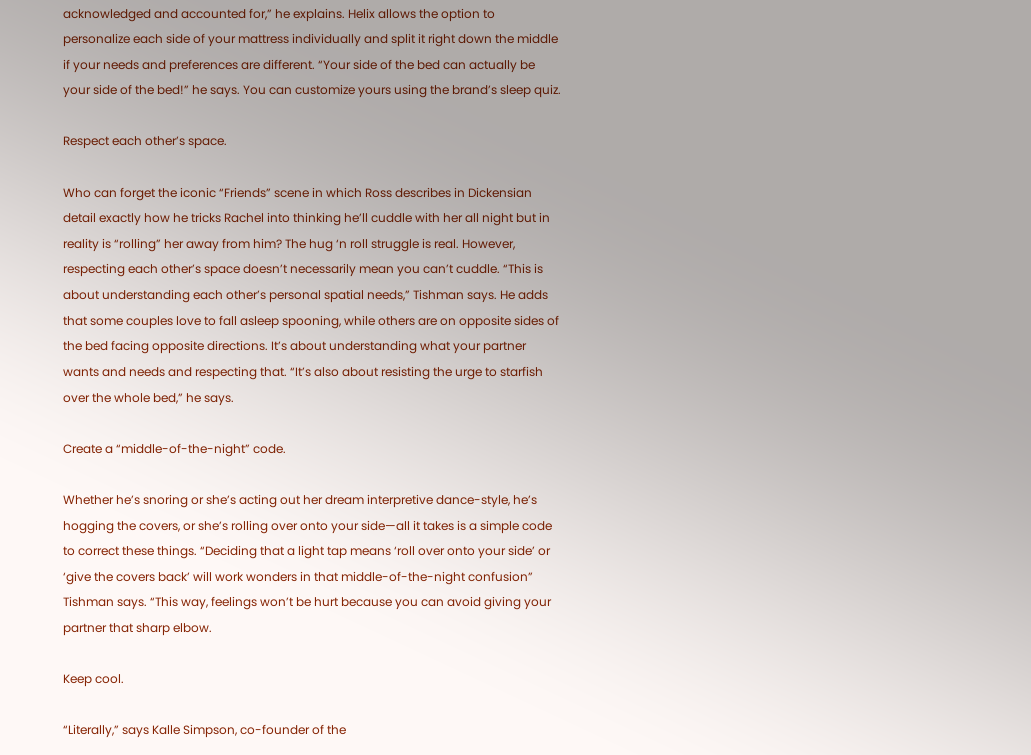acknowledged and accounted for,” he explains. Helix allows the option to personalize each side of your mattress individually and split it right down the middle if your needs and preferences are different. “Your side of the bed can actually be your side of the bed!” he says. You can customize yours using the brand’s sleep quiz.

Respect each other’s space.

Who can forget the iconic “Friends” scene in which Ross describes in Dickensian detail exactly how he tricks Rachel into thinking he’ll cuddle with her all night but in reality is “rolling” her away from him? The hug ‘n roll struggle is real. However, respecting each other’s space doesn’t necessarily mean you can’t cuddle. “This is about understanding each other’s personal spatial needs,” Tishman says. He adds that some couples love to fall asleep spooning, while others are on opposite sides of the bed facing opposite directions. It’s about understanding what your partner wants and needs and respecting that. “It’s also about resisting the urge to starfish over the whole bed,” he says.

Create a “middle-of-the-night” code.

Whether he’s snoring or she’s acting out her dream interpretive dance-style, he’s hogging the covers, or she’s rolling over onto your side—all it takes is a simple code to correct these things. “Deciding that a light tap means ‘roll over onto your side’ or ‘give the covers back’ will work wonders in that middle-of-the-night confusion” Tishman says. “This way, feelings won’t be hurt because you can avoid giving your partner that sharp elbow.

Keep cool.

“Literally,” says Kalle Simpson, co-founder of the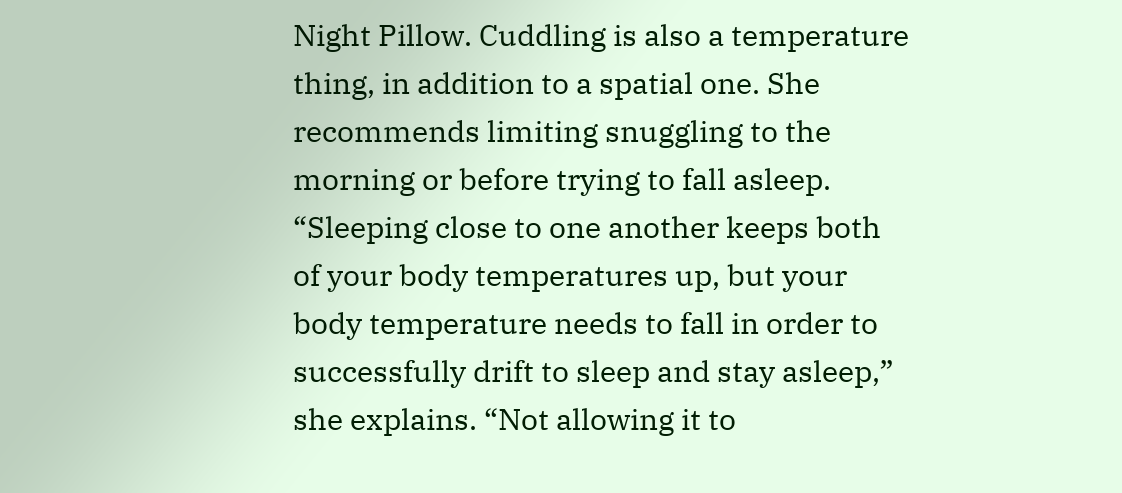Night Pillow. Cuddling is also a temperature thing, in addition to a spatial one. She recommends limiting snuggling to the morning or before trying to fall asleep. “Sleeping close to one another keeps both of your body temperatures up, but your body temperature needs to fall in order to successfully drift to sleep and stay asleep,” she explains. “Not allowing it to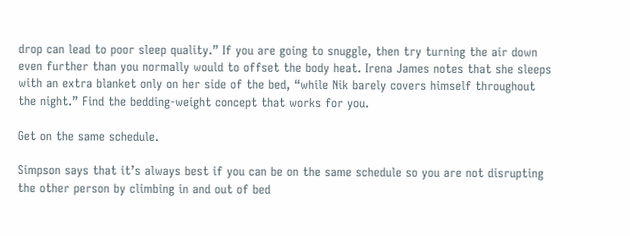drop can lead to poor sleep quality.” If you are going to snuggle, then try turning the air down even further than you normally would to offset the body heat. Irena James notes that she sleeps with an extra blanket only on her side of the bed, “while Nik barely covers himself throughout the night.” Find the bedding-weight concept that works for you.

Get on the same schedule.

Simpson says that it’s always best if you can be on the same schedule so you are not disrupting the other person by climbing in and out of bed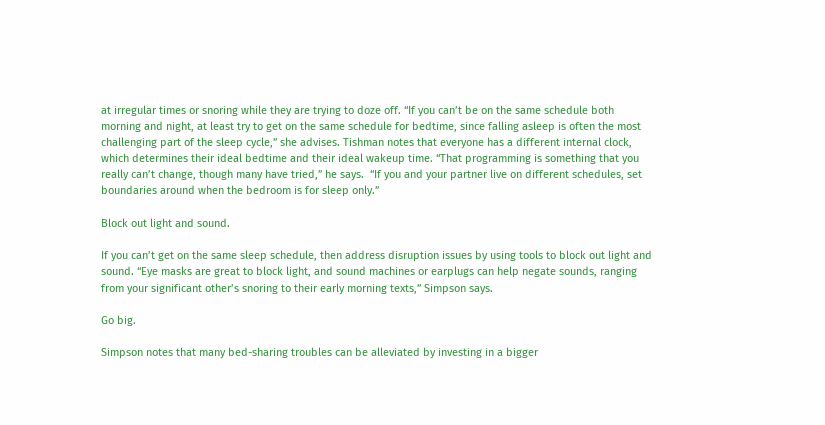at irregular times or snoring while they are trying to doze off. “If you can’t be on the same schedule both morning and night, at least try to get on the same schedule for bedtime, since falling asleep is often the most challenging part of the sleep cycle,” she advises. Tishman notes that everyone has a different internal clock, which determines their ideal bedtime and their ideal wakeup time. “That programming is something that you really can’t change, though many have tried,” he says.  “If you and your partner live on different schedules, set boundaries around when the bedroom is for sleep only.”

Block out light and sound.

If you can’t get on the same sleep schedule, then address disruption issues by using tools to block out light and sound. “Eye masks are great to block light, and sound machines or earplugs can help negate sounds, ranging from your significant other’s snoring to their early morning texts,” Simpson says.

Go big.

Simpson notes that many bed-sharing troubles can be alleviated by investing in a bigger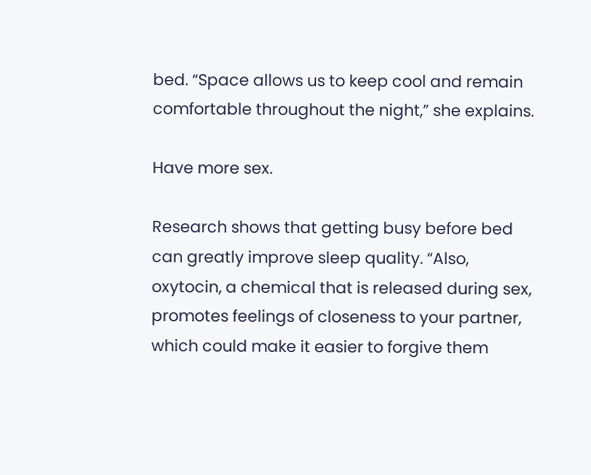bed. “Space allows us to keep cool and remain comfortable throughout the night,” she explains.

Have more sex.

Research shows that getting busy before bed can greatly improve sleep quality. “Also, oxytocin, a chemical that is released during sex, promotes feelings of closeness to your partner, which could make it easier to forgive them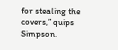for stealing the covers,” quips Simpson.